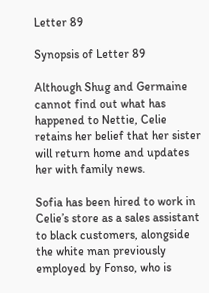Letter 89

Synopsis of Letter 89

Although Shug and Germaine cannot find out what has happened to Nettie, Celie retains her belief that her sister will return home and updates her with family news.

Sofia has been hired to work in Celie’s store as a sales assistant to black customers, alongside the white man previously employed by Fonso, who is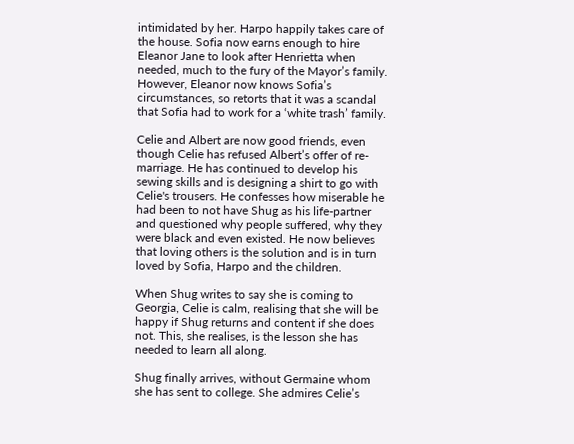intimidated by her. Harpo happily takes care of the house. Sofia now earns enough to hire Eleanor Jane to look after Henrietta when needed, much to the fury of the Mayor’s family. However, Eleanor now knows Sofia’s circumstances, so retorts that it was a scandal that Sofia had to work for a ‘white trash’ family.

Celie and Albert are now good friends, even though Celie has refused Albert’s offer of re-marriage. He has continued to develop his sewing skills and is designing a shirt to go with Celie's trousers. He confesses how miserable he had been to not have Shug as his life-partner and questioned why people suffered, why they were black and even existed. He now believes that loving others is the solution and is in turn loved by Sofia, Harpo and the children.

When Shug writes to say she is coming to Georgia, Celie is calm, realising that she will be happy if Shug returns and content if she does not. This, she realises, is the lesson she has needed to learn all along.

Shug finally arrives, without Germaine whom she has sent to college. She admires Celie’s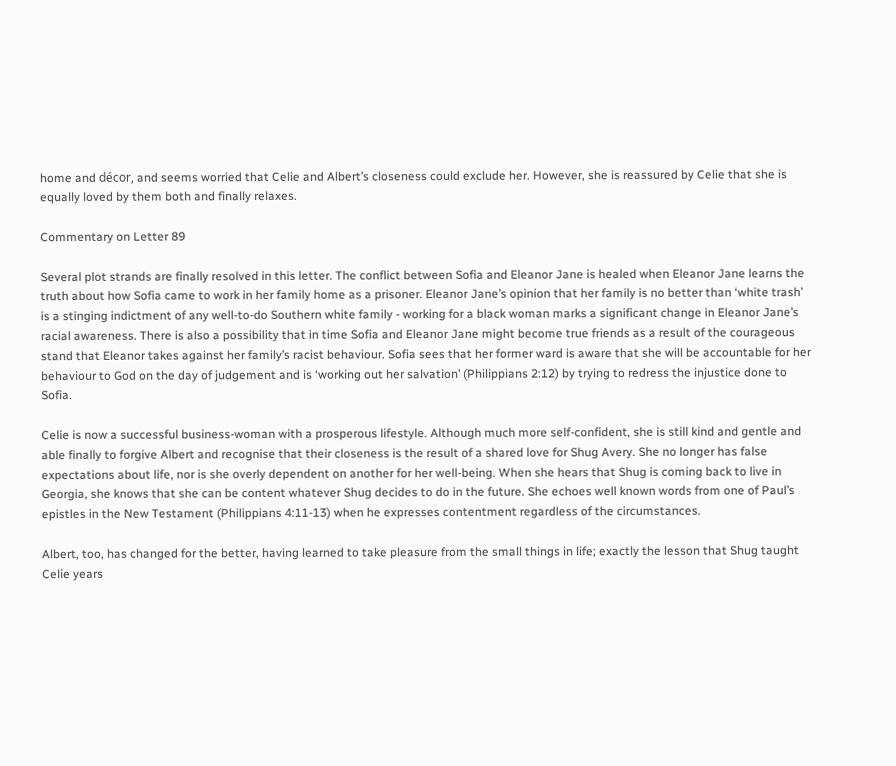home and décor, and seems worried that Celie and Albert’s closeness could exclude her. However, she is reassured by Celie that she is equally loved by them both and finally relaxes.

Commentary on Letter 89

Several plot strands are finally resolved in this letter. The conflict between Sofia and Eleanor Jane is healed when Eleanor Jane learns the truth about how Sofia came to work in her family home as a prisoner. Eleanor Jane’s opinion that her family is no better than ‘white trash’ is a stinging indictment of any well-to-do Southern white family - working for a black woman marks a significant change in Eleanor Jane’s racial awareness. There is also a possibility that in time Sofia and Eleanor Jane might become true friends as a result of the courageous stand that Eleanor takes against her family’s racist behaviour. Sofia sees that her former ward is aware that she will be accountable for her behaviour to God on the day of judgement and is ‘working out her salvation’ (Philippians 2:12) by trying to redress the injustice done to Sofia.

Celie is now a successful business-woman with a prosperous lifestyle. Although much more self-confident, she is still kind and gentle and able finally to forgive Albert and recognise that their closeness is the result of a shared love for Shug Avery. She no longer has false expectations about life, nor is she overly dependent on another for her well-being. When she hears that Shug is coming back to live in Georgia, she knows that she can be content whatever Shug decides to do in the future. She echoes well known words from one of Paul’s epistles in the New Testament (Philippians 4:11-13) when he expresses contentment regardless of the circumstances.

Albert, too, has changed for the better, having learned to take pleasure from the small things in life; exactly the lesson that Shug taught Celie years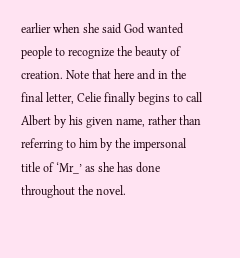earlier when she said God wanted people to recognize the beauty of creation. Note that here and in the final letter, Celie finally begins to call Albert by his given name, rather than referring to him by the impersonal title of ‘Mr_’ as she has done throughout the novel.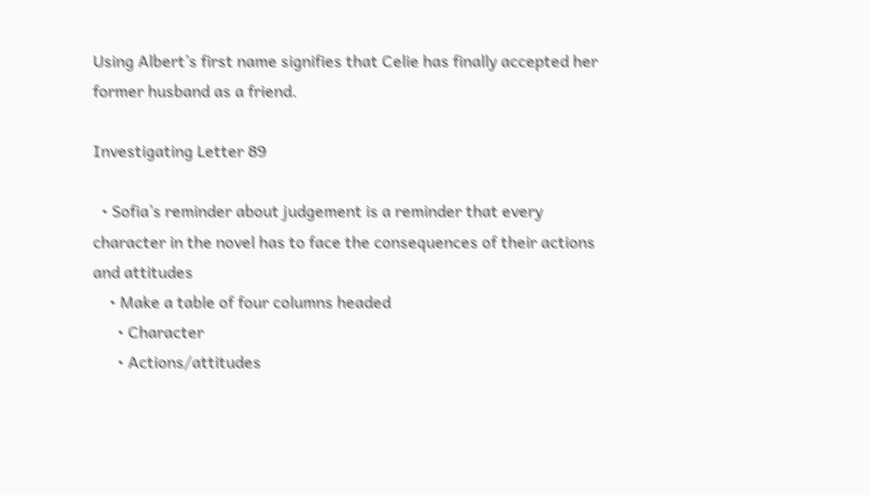Using Albert’s first name signifies that Celie has finally accepted her former husband as a friend.

Investigating Letter 89

  • Sofia’s reminder about judgement is a reminder that every character in the novel has to face the consequences of their actions and attitudes
    • Make a table of four columns headed
      • Character
      • Actions/attitudes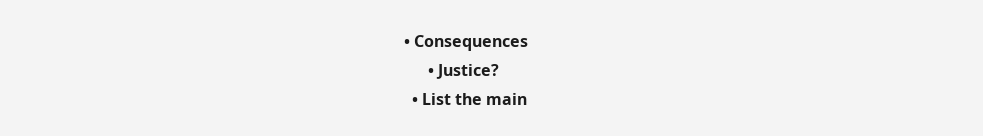• Consequences
      • Justice?
  • List the main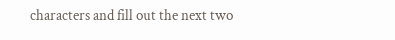characters and fill out the next two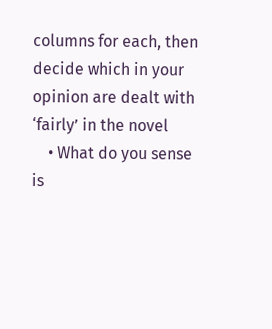columns for each, then decide which in your opinion are dealt with ‘fairly’ in the novel
    • What do you sense is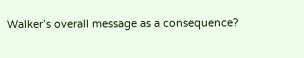Walker’s overall message as a consequence?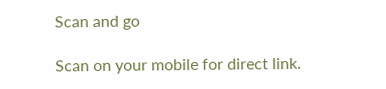Scan and go

Scan on your mobile for direct link.